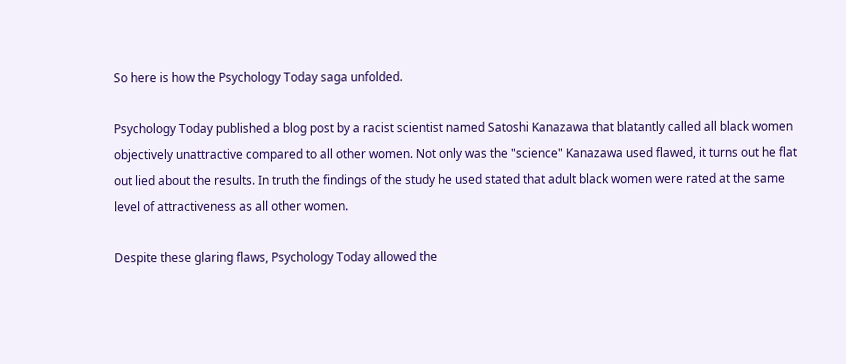So here is how the Psychology Today saga unfolded.

Psychology Today published a blog post by a racist scientist named Satoshi Kanazawa that blatantly called all black women objectively unattractive compared to all other women. Not only was the "science" Kanazawa used flawed, it turns out he flat out lied about the results. In truth the findings of the study he used stated that adult black women were rated at the same level of attractiveness as all other women.

Despite these glaring flaws, Psychology Today allowed the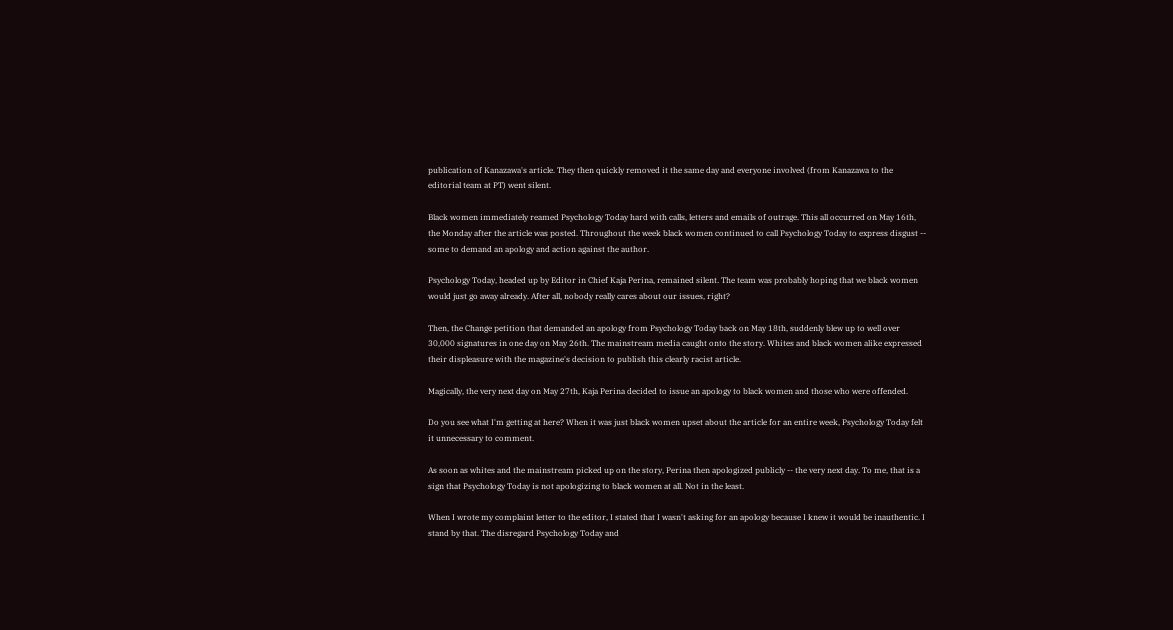publication of Kanazawa's article. They then quickly removed it the same day and everyone involved (from Kanazawa to the editorial team at PT) went silent.

Black women immediately reamed Psychology Today hard with calls, letters and emails of outrage. This all occurred on May 16th, the Monday after the article was posted. Throughout the week black women continued to call Psychology Today to express disgust -- some to demand an apology and action against the author.

Psychology Today, headed up by Editor in Chief Kaja Perina, remained silent. The team was probably hoping that we black women would just go away already. After all, nobody really cares about our issues, right?

Then, the Change petition that demanded an apology from Psychology Today back on May 18th, suddenly blew up to well over 30,000 signatures in one day on May 26th. The mainstream media caught onto the story. Whites and black women alike expressed their displeasure with the magazine's decision to publish this clearly racist article.

Magically, the very next day on May 27th, Kaja Perina decided to issue an apology to black women and those who were offended.

Do you see what I'm getting at here? When it was just black women upset about the article for an entire week, Psychology Today felt it unnecessary to comment.

As soon as whites and the mainstream picked up on the story, Perina then apologized publicly -- the very next day. To me, that is a sign that Psychology Today is not apologizing to black women at all. Not in the least.

When I wrote my complaint letter to the editor, I stated that I wasn't asking for an apology because I knew it would be inauthentic. I stand by that. The disregard Psychology Today and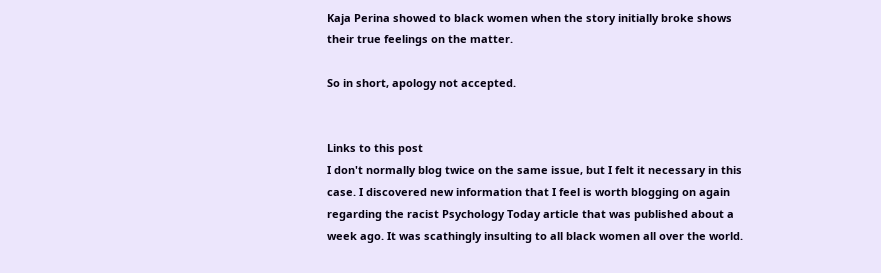Kaja Perina showed to black women when the story initially broke shows their true feelings on the matter.

So in short, apology not accepted.


Links to this post
I don't normally blog twice on the same issue, but I felt it necessary in this case. I discovered new information that I feel is worth blogging on again regarding the racist Psychology Today article that was published about a week ago. It was scathingly insulting to all black women all over the world.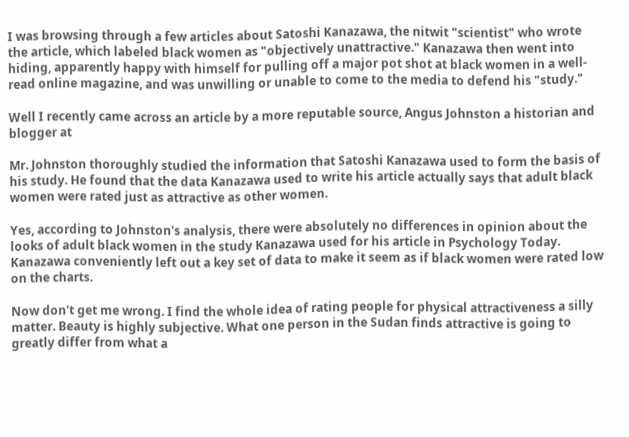I was browsing through a few articles about Satoshi Kanazawa, the nitwit "scientist" who wrote the article, which labeled black women as "objectively unattractive." Kanazawa then went into hiding, apparently happy with himself for pulling off a major pot shot at black women in a well-read online magazine, and was unwilling or unable to come to the media to defend his "study."

Well I recently came across an article by a more reputable source, Angus Johnston a historian and blogger at

Mr. Johnston thoroughly studied the information that Satoshi Kanazawa used to form the basis of his study. He found that the data Kanazawa used to write his article actually says that adult black women were rated just as attractive as other women.

Yes, according to Johnston's analysis, there were absolutely no differences in opinion about the looks of adult black women in the study Kanazawa used for his article in Psychology Today. Kanazawa conveniently left out a key set of data to make it seem as if black women were rated low on the charts.

Now don't get me wrong. I find the whole idea of rating people for physical attractiveness a silly matter. Beauty is highly subjective. What one person in the Sudan finds attractive is going to greatly differ from what a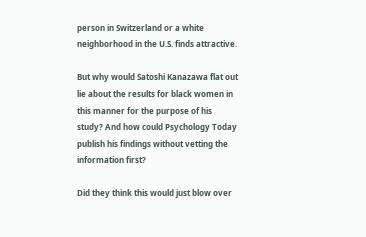person in Switzerland or a white neighborhood in the U.S. finds attractive.

But why would Satoshi Kanazawa flat out lie about the results for black women in this manner for the purpose of his study? And how could Psychology Today publish his findings without vetting the information first?

Did they think this would just blow over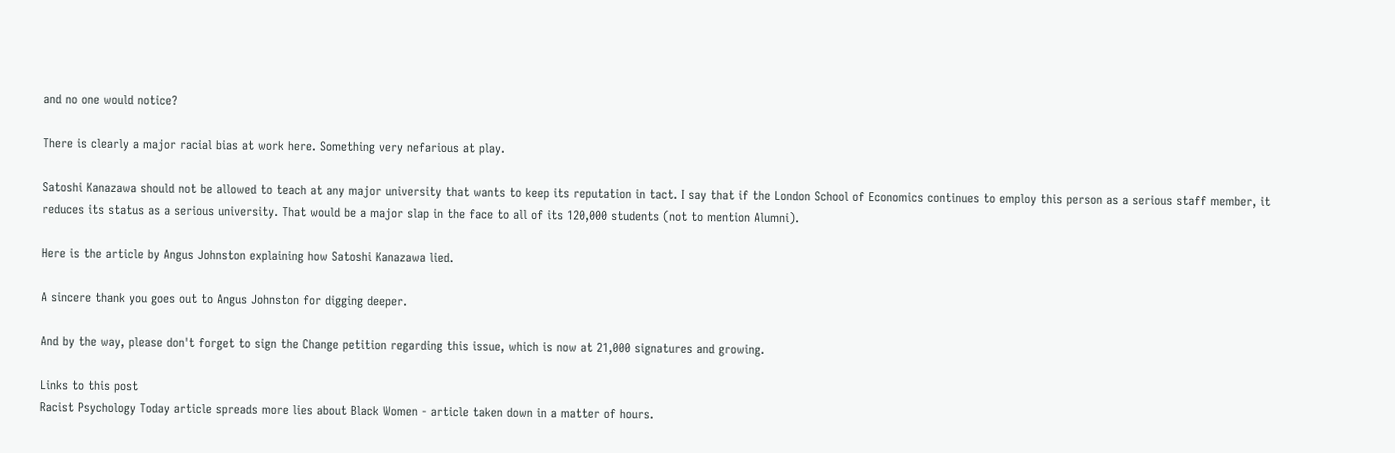and no one would notice?

There is clearly a major racial bias at work here. Something very nefarious at play.

Satoshi Kanazawa should not be allowed to teach at any major university that wants to keep its reputation in tact. I say that if the London School of Economics continues to employ this person as a serious staff member, it reduces its status as a serious university. That would be a major slap in the face to all of its 120,000 students (not to mention Alumni).

Here is the article by Angus Johnston explaining how Satoshi Kanazawa lied.

A sincere thank you goes out to Angus Johnston for digging deeper.

And by the way, please don't forget to sign the Change petition regarding this issue, which is now at 21,000 signatures and growing.

Links to this post
Racist Psychology Today article spreads more lies about Black Women - article taken down in a matter of hours.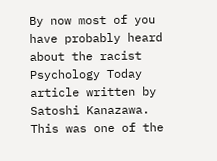By now most of you have probably heard about the racist Psychology Today article written by Satoshi Kanazawa. This was one of the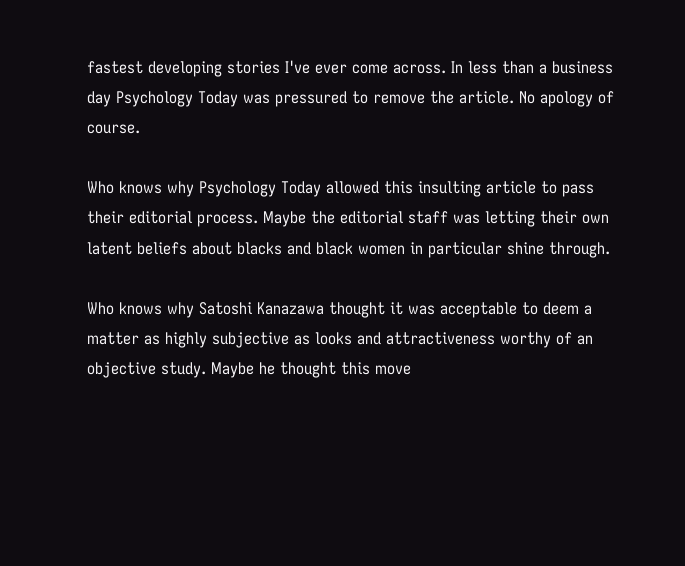fastest developing stories I've ever come across. In less than a business day Psychology Today was pressured to remove the article. No apology of course.

Who knows why Psychology Today allowed this insulting article to pass their editorial process. Maybe the editorial staff was letting their own latent beliefs about blacks and black women in particular shine through.

Who knows why Satoshi Kanazawa thought it was acceptable to deem a matter as highly subjective as looks and attractiveness worthy of an objective study. Maybe he thought this move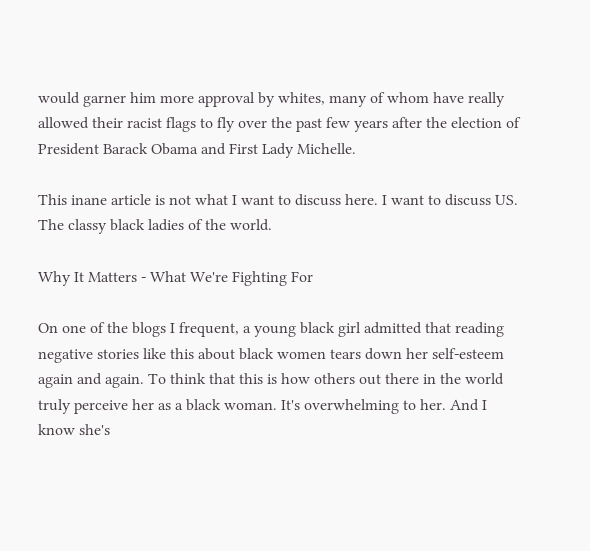would garner him more approval by whites, many of whom have really allowed their racist flags to fly over the past few years after the election of President Barack Obama and First Lady Michelle.

This inane article is not what I want to discuss here. I want to discuss US. The classy black ladies of the world.

Why It Matters - What We're Fighting For

On one of the blogs I frequent, a young black girl admitted that reading negative stories like this about black women tears down her self-esteem again and again. To think that this is how others out there in the world truly perceive her as a black woman. It's overwhelming to her. And I know she's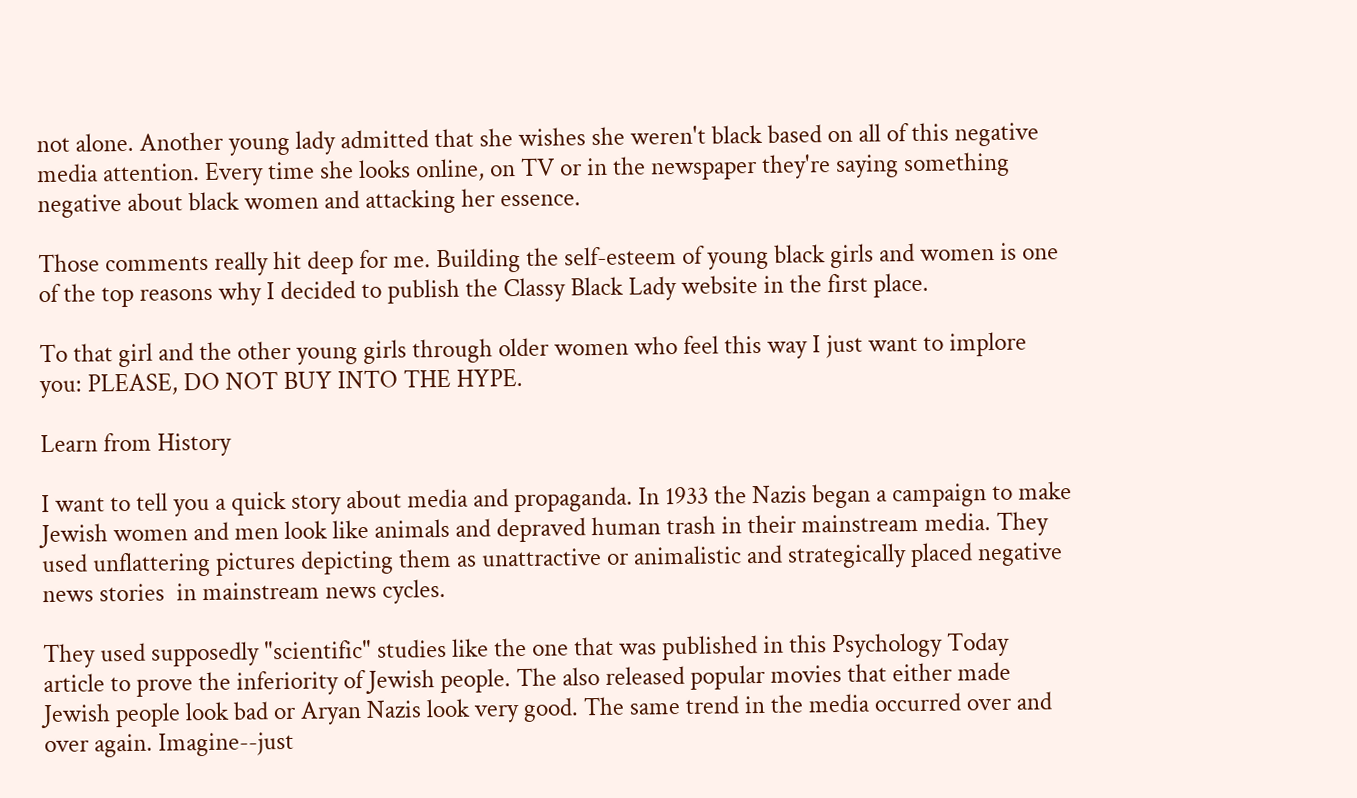not alone. Another young lady admitted that she wishes she weren't black based on all of this negative media attention. Every time she looks online, on TV or in the newspaper they're saying something negative about black women and attacking her essence.

Those comments really hit deep for me. Building the self-esteem of young black girls and women is one of the top reasons why I decided to publish the Classy Black Lady website in the first place.

To that girl and the other young girls through older women who feel this way I just want to implore you: PLEASE, DO NOT BUY INTO THE HYPE.

Learn from History

I want to tell you a quick story about media and propaganda. In 1933 the Nazis began a campaign to make Jewish women and men look like animals and depraved human trash in their mainstream media. They used unflattering pictures depicting them as unattractive or animalistic and strategically placed negative news stories  in mainstream news cycles.

They used supposedly "scientific" studies like the one that was published in this Psychology Today article to prove the inferiority of Jewish people. The also released popular movies that either made Jewish people look bad or Aryan Nazis look very good. The same trend in the media occurred over and over again. Imagine--just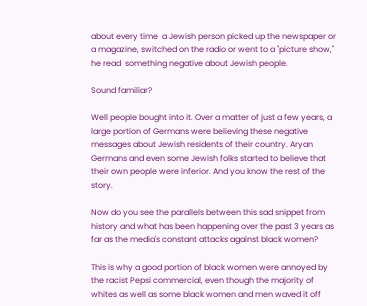about every time  a Jewish person picked up the newspaper or a magazine, switched on the radio or went to a "picture show," he read  something negative about Jewish people.

Sound familiar?

Well people bought into it. Over a matter of just a few years, a large portion of Germans were believing these negative messages about Jewish residents of their country. Aryan Germans and even some Jewish folks started to believe that their own people were inferior. And you know the rest of the story.

Now do you see the parallels between this sad snippet from history and what has been happening over the past 3 years as far as the media's constant attacks against black women?

This is why a good portion of black women were annoyed by the racist Pepsi commercial, even though the majority of whites as well as some black women and men waved it off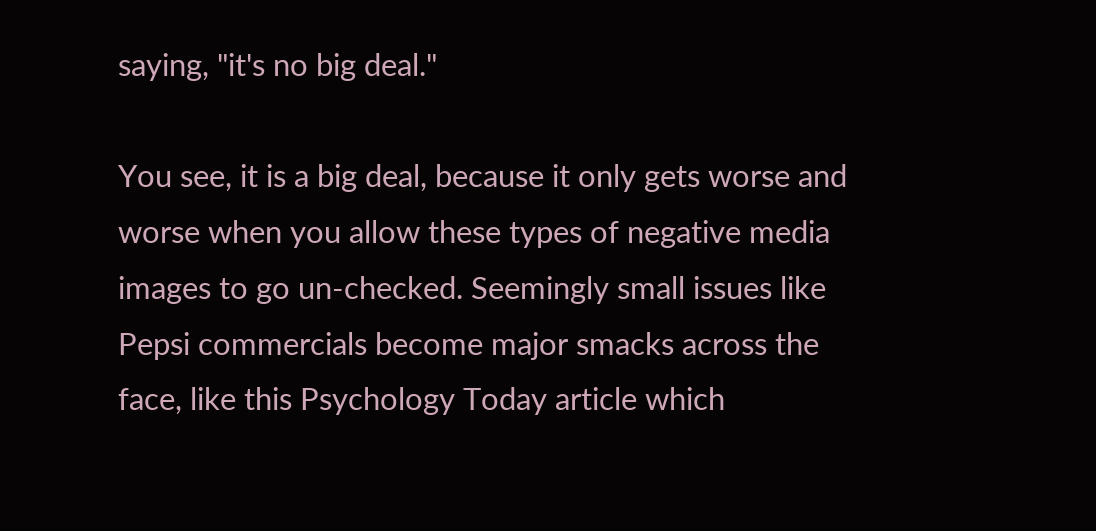saying, "it's no big deal."

You see, it is a big deal, because it only gets worse and worse when you allow these types of negative media images to go un-checked. Seemingly small issues like Pepsi commercials become major smacks across the face, like this Psychology Today article which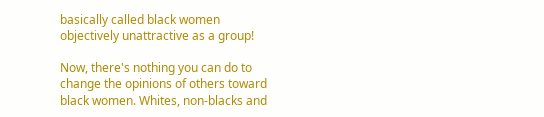basically called black women objectively unattractive as a group!

Now, there's nothing you can do to change the opinions of others toward black women. Whites, non-blacks and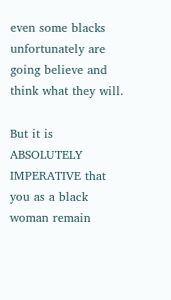even some blacks unfortunately are going believe and think what they will.

But it is ABSOLUTELY IMPERATIVE that you as a black woman remain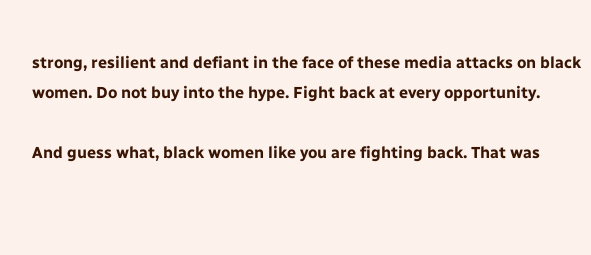strong, resilient and defiant in the face of these media attacks on black women. Do not buy into the hype. Fight back at every opportunity.

And guess what, black women like you are fighting back. That was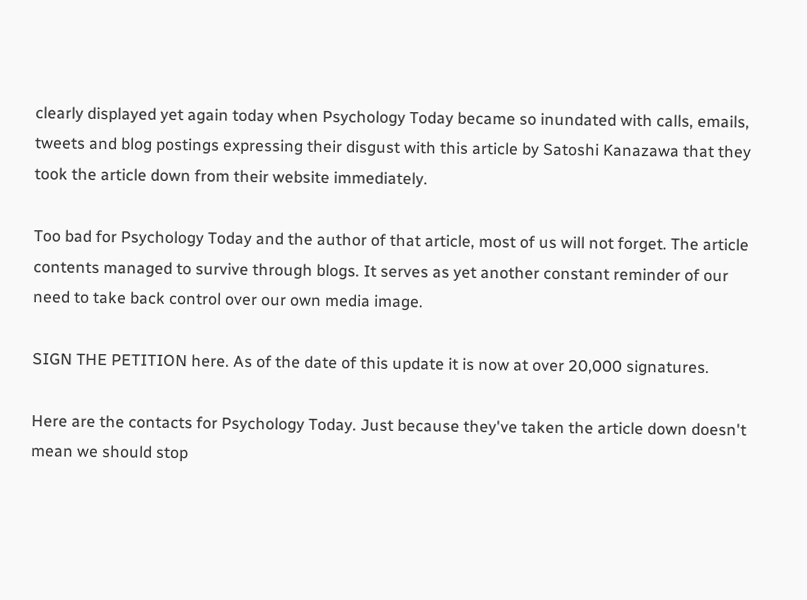clearly displayed yet again today when Psychology Today became so inundated with calls, emails, tweets and blog postings expressing their disgust with this article by Satoshi Kanazawa that they took the article down from their website immediately.

Too bad for Psychology Today and the author of that article, most of us will not forget. The article contents managed to survive through blogs. It serves as yet another constant reminder of our need to take back control over our own media image.

SIGN THE PETITION here. As of the date of this update it is now at over 20,000 signatures.

Here are the contacts for Psychology Today. Just because they've taken the article down doesn't mean we should stop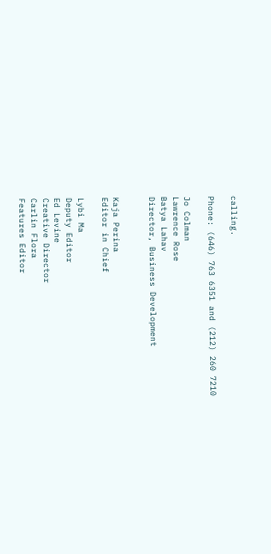calling.

Phone: (646) 763 6351 and (212) 260 7210

Jo Colman
Lawrence Rose
Batya Lahav
Director, Business Development


Kaja Perina
Editor in Chief

Lybi Ma
Deputy Editor
Ed Levine
Creative Director
Carlin Flora
Features Editor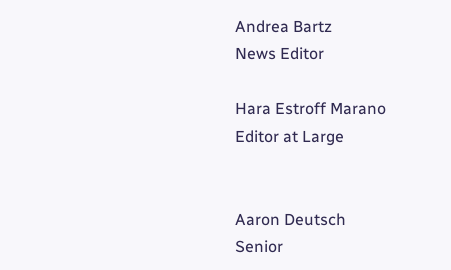Andrea Bartz
News Editor

Hara Estroff Marano
Editor at Large


Aaron Deutsch
Senior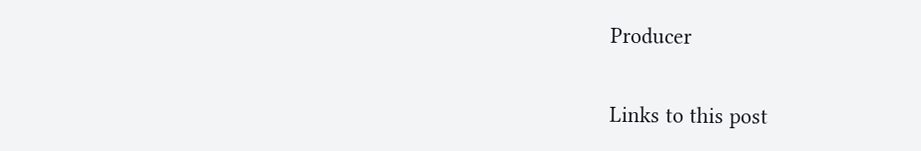Producer

Links to this post